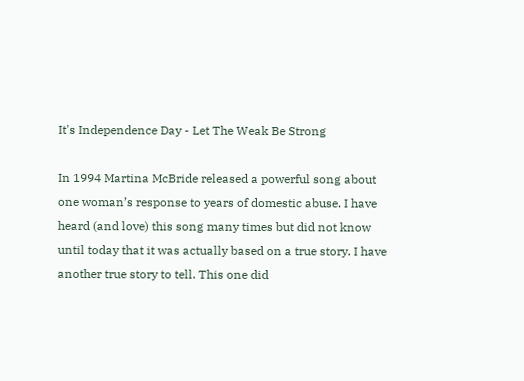It's Independence Day - Let The Weak Be Strong

In 1994 Martina McBride released a powerful song about one woman’s response to years of domestic abuse. I have heard (and love) this song many times but did not know until today that it was actually based on a true story. I have another true story to tell. This one did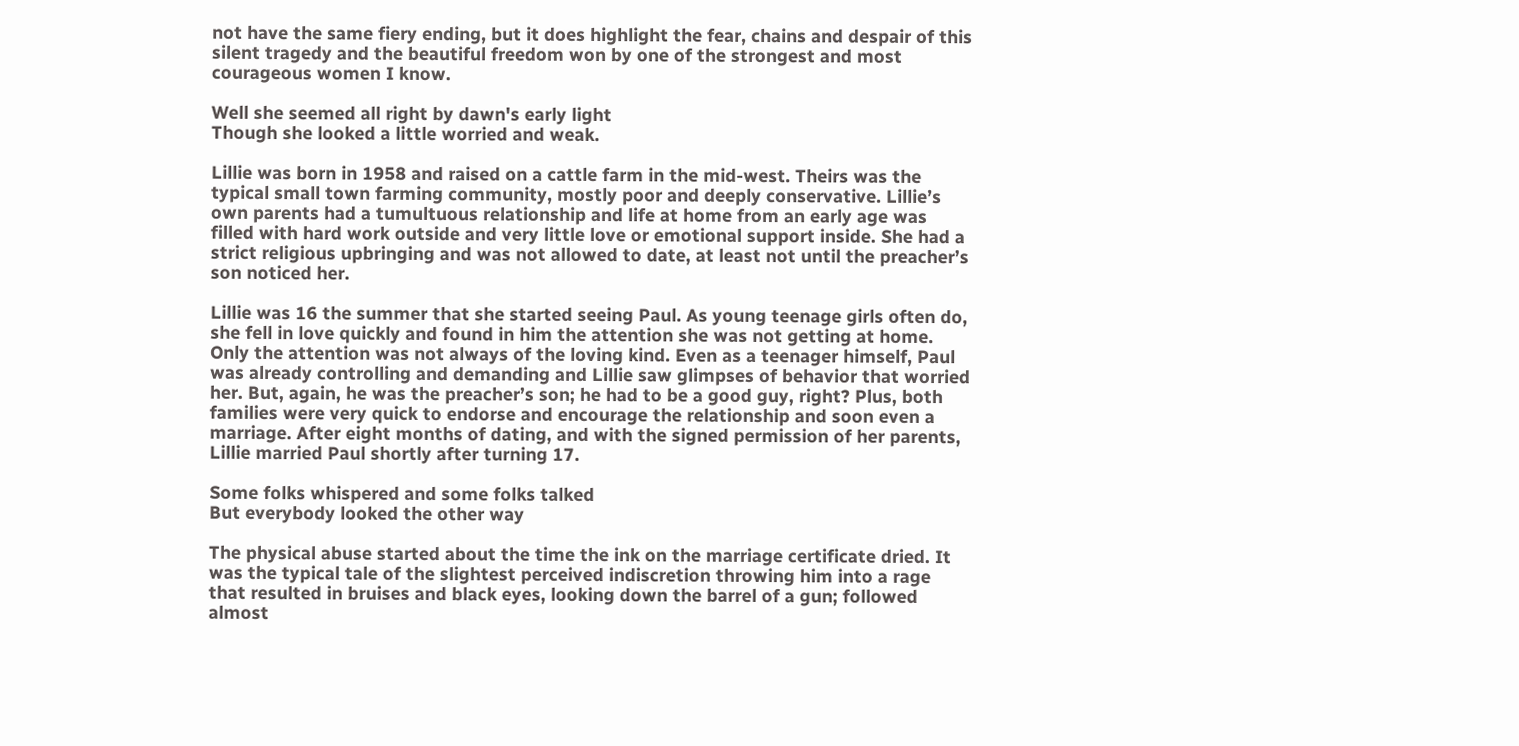not have the same fiery ending, but it does highlight the fear, chains and despair of this silent tragedy and the beautiful freedom won by one of the strongest and most courageous women I know.

Well she seemed all right by dawn's early light
Though she looked a little worried and weak.

Lillie was born in 1958 and raised on a cattle farm in the mid-west. Theirs was the typical small town farming community, mostly poor and deeply conservative. Lillie’s own parents had a tumultuous relationship and life at home from an early age was filled with hard work outside and very little love or emotional support inside. She had a strict religious upbringing and was not allowed to date, at least not until the preacher’s son noticed her.

Lillie was 16 the summer that she started seeing Paul. As young teenage girls often do, she fell in love quickly and found in him the attention she was not getting at home. Only the attention was not always of the loving kind. Even as a teenager himself, Paul was already controlling and demanding and Lillie saw glimpses of behavior that worried her. But, again, he was the preacher’s son; he had to be a good guy, right? Plus, both families were very quick to endorse and encourage the relationship and soon even a marriage. After eight months of dating, and with the signed permission of her parents, Lillie married Paul shortly after turning 17.

Some folks whispered and some folks talked
But everybody looked the other way

The physical abuse started about the time the ink on the marriage certificate dried. It was the typical tale of the slightest perceived indiscretion throwing him into a rage that resulted in bruises and black eyes, looking down the barrel of a gun; followed almost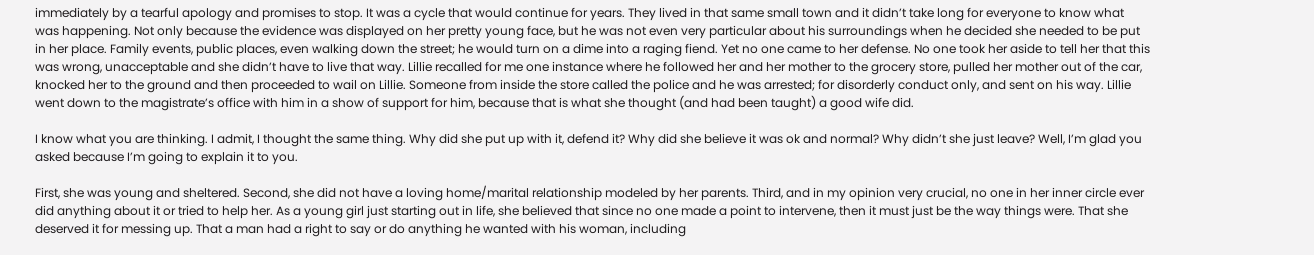immediately by a tearful apology and promises to stop. It was a cycle that would continue for years. They lived in that same small town and it didn’t take long for everyone to know what was happening. Not only because the evidence was displayed on her pretty young face, but he was not even very particular about his surroundings when he decided she needed to be put in her place. Family events, public places, even walking down the street; he would turn on a dime into a raging fiend. Yet no one came to her defense. No one took her aside to tell her that this was wrong, unacceptable and she didn’t have to live that way. Lillie recalled for me one instance where he followed her and her mother to the grocery store, pulled her mother out of the car, knocked her to the ground and then proceeded to wail on Lillie. Someone from inside the store called the police and he was arrested; for disorderly conduct only, and sent on his way. Lillie went down to the magistrate’s office with him in a show of support for him, because that is what she thought (and had been taught) a good wife did.

I know what you are thinking. I admit, I thought the same thing. Why did she put up with it, defend it? Why did she believe it was ok and normal? Why didn’t she just leave? Well, I’m glad you asked because I’m going to explain it to you.

First, she was young and sheltered. Second, she did not have a loving home/marital relationship modeled by her parents. Third, and in my opinion very crucial, no one in her inner circle ever did anything about it or tried to help her. As a young girl just starting out in life, she believed that since no one made a point to intervene, then it must just be the way things were. That she deserved it for messing up. That a man had a right to say or do anything he wanted with his woman, including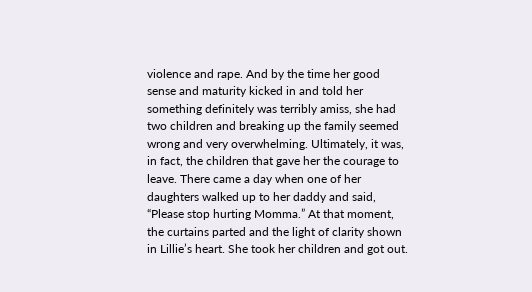violence and rape. And by the time her good sense and maturity kicked in and told her something definitely was terribly amiss, she had two children and breaking up the family seemed wrong and very overwhelming. Ultimately, it was, in fact, the children that gave her the courage to leave. There came a day when one of her daughters walked up to her daddy and said, “Please stop hurting Momma.” At that moment, the curtains parted and the light of clarity shown in Lillie’s heart. She took her children and got out.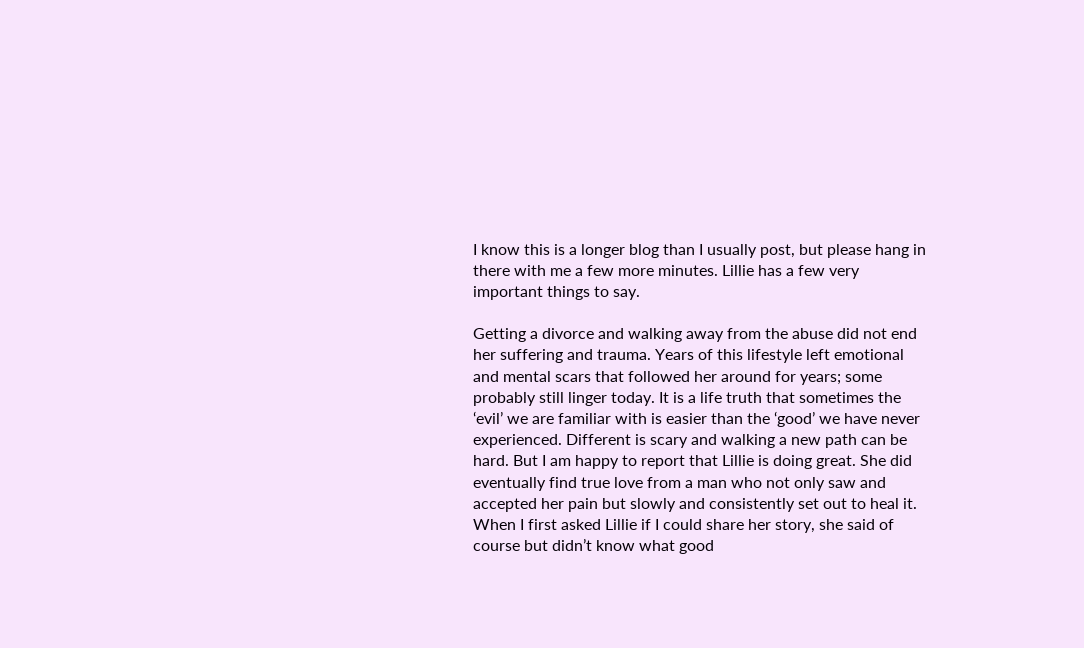I know this is a longer blog than I usually post, but please hang in there with me a few more minutes. Lillie has a few very important things to say.

Getting a divorce and walking away from the abuse did not end her suffering and trauma. Years of this lifestyle left emotional and mental scars that followed her around for years; some probably still linger today. It is a life truth that sometimes the ‘evil’ we are familiar with is easier than the ‘good’ we have never experienced. Different is scary and walking a new path can be hard. But I am happy to report that Lillie is doing great. She did eventually find true love from a man who not only saw and accepted her pain but slowly and consistently set out to heal it. When I first asked Lillie if I could share her story, she said of course but didn’t know what good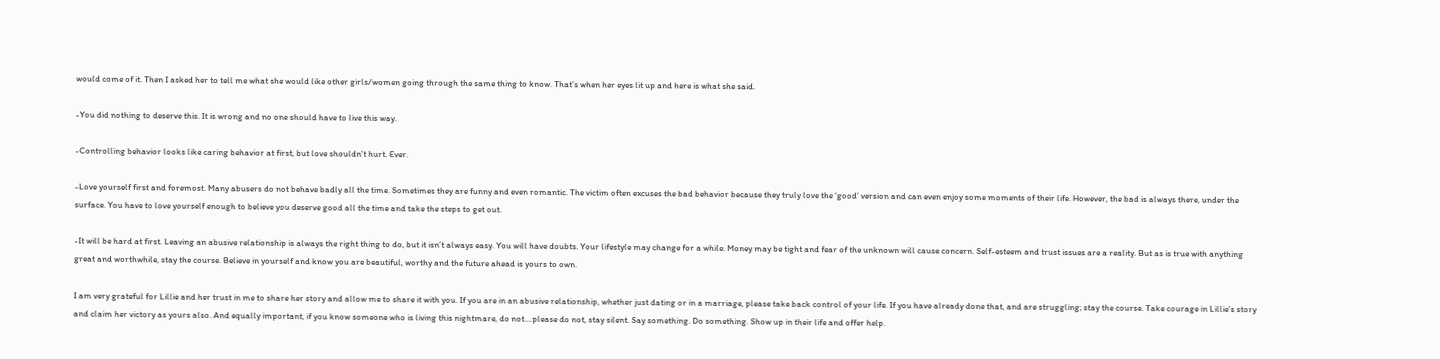would come of it. Then I asked her to tell me what she would like other girls/women going through the same thing to know. That’s when her eyes lit up and here is what she said.

-You did nothing to deserve this. It is wrong and no one should have to live this way.

-Controlling behavior looks like caring behavior at first, but love shouldn't hurt. Ever.

-Love yourself first and foremost. Many abusers do not behave badly all the time. Sometimes they are funny and even romantic. The victim often excuses the bad behavior because they truly love the ‘good’ version and can even enjoy some moments of their life. However, the bad is always there, under the surface. You have to love yourself enough to believe you deserve good all the time and take the steps to get out.

-It will be hard at first. Leaving an abusive relationship is always the right thing to do, but it isn’t always easy. You will have doubts. Your lifestyle may change for a while. Money may be tight and fear of the unknown will cause concern. Self-esteem and trust issues are a reality. But as is true with anything great and worthwhile, stay the course. Believe in yourself and know you are beautiful, worthy and the future ahead is yours to own.

I am very grateful for Lillie and her trust in me to share her story and allow me to share it with you. If you are in an abusive relationship, whether just dating or in a marriage, please take back control of your life. If you have already done that, and are struggling; stay the course. Take courage in Lillie’s story and claim her victory as yours also. And equally important, if you know someone who is living this nightmare, do not….please do not, stay silent. Say something. Do something. Show up in their life and offer help.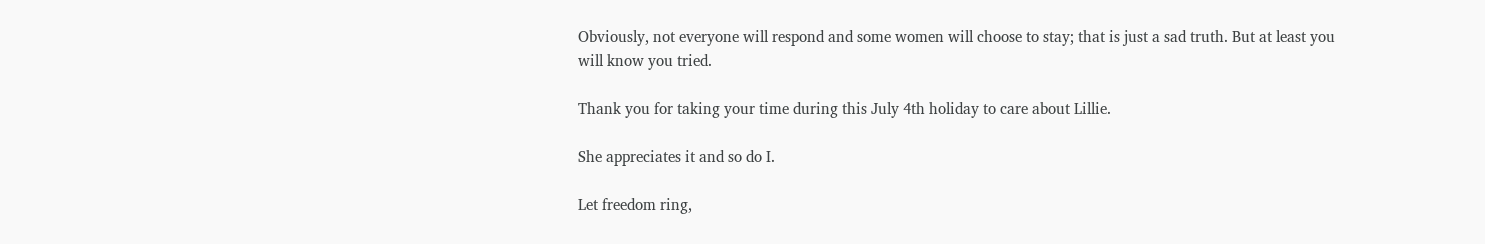Obviously, not everyone will respond and some women will choose to stay; that is just a sad truth. But at least you will know you tried.

Thank you for taking your time during this July 4th holiday to care about Lillie.

She appreciates it and so do I.

Let freedom ring,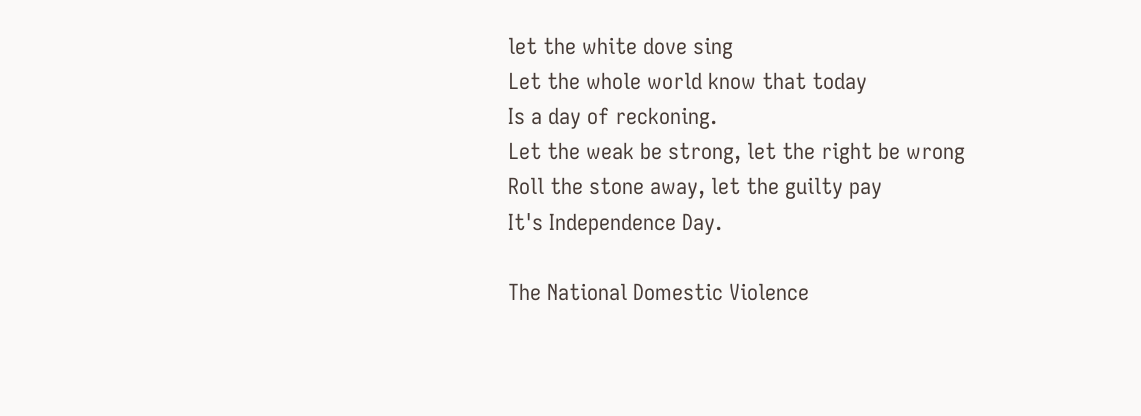let the white dove sing
Let the whole world know that today
Is a day of reckoning.
Let the weak be strong, let the right be wrong
Roll the stone away, let the guilty pay
It's Independence Day.

The National Domestic Violence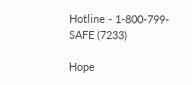Hotline - 1-800-799-SAFE (7233)

Hope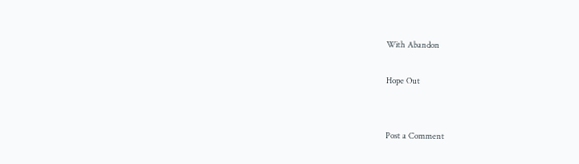With Abandon

Hope Out


Post a Comment